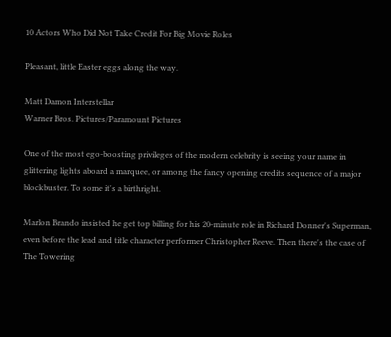10 Actors Who Did Not Take Credit For Big Movie Roles

Pleasant, little Easter eggs along the way.

Matt Damon Interstellar
Warner Bros. Pictures/Paramount Pictures

One of the most ego-boosting privileges of the modern celebrity is seeing your name in glittering lights aboard a marquee, or among the fancy opening credits sequence of a major blockbuster. To some it's a birthright.

Marlon Brando insisted he get top billing for his 20-minute role in Richard Donner's Superman, even before the lead and title character performer Christopher Reeve. Then there's the case of The Towering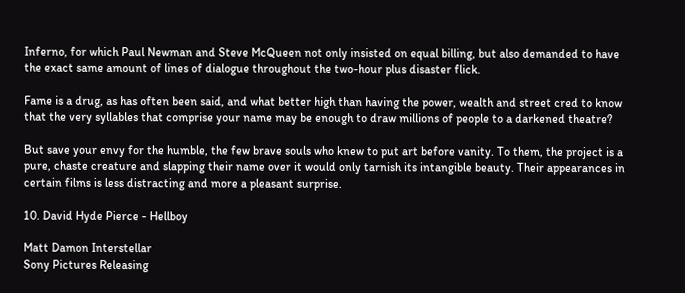Inferno, for which Paul Newman and Steve McQueen not only insisted on equal billing, but also demanded to have the exact same amount of lines of dialogue throughout the two-hour plus disaster flick.

Fame is a drug, as has often been said, and what better high than having the power, wealth and street cred to know that the very syllables that comprise your name may be enough to draw millions of people to a darkened theatre?

But save your envy for the humble, the few brave souls who knew to put art before vanity. To them, the project is a pure, chaste creature and slapping their name over it would only tarnish its intangible beauty. Their appearances in certain films is less distracting and more a pleasant surprise.

10. David Hyde Pierce - Hellboy

Matt Damon Interstellar
Sony Pictures Releasing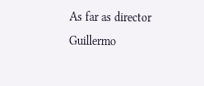As far as director Guillermo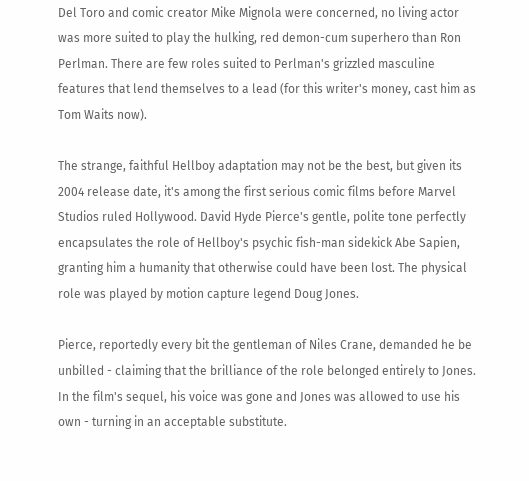Del Toro and comic creator Mike Mignola were concerned, no living actor was more suited to play the hulking, red demon-cum superhero than Ron Perlman. There are few roles suited to Perlman's grizzled masculine features that lend themselves to a lead (for this writer's money, cast him as Tom Waits now).

The strange, faithful Hellboy adaptation may not be the best, but given its 2004 release date, it's among the first serious comic films before Marvel Studios ruled Hollywood. David Hyde Pierce's gentle, polite tone perfectly encapsulates the role of Hellboy's psychic fish-man sidekick Abe Sapien, granting him a humanity that otherwise could have been lost. The physical role was played by motion capture legend Doug Jones.

Pierce, reportedly every bit the gentleman of Niles Crane, demanded he be unbilled - claiming that the brilliance of the role belonged entirely to Jones. In the film's sequel, his voice was gone and Jones was allowed to use his own - turning in an acceptable substitute.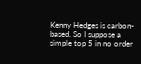Kenny Hedges is carbon-based. So I suppose a simple top 5 in no order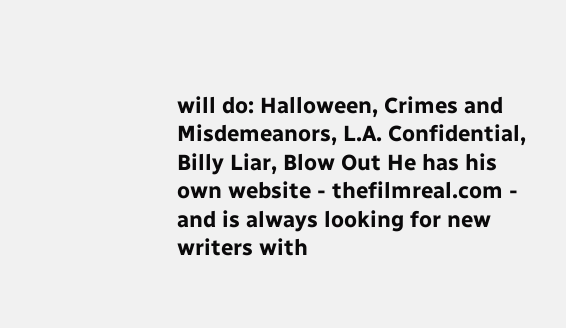will do: Halloween, Crimes and Misdemeanors, L.A. Confidential, Billy Liar, Blow Out He has his own website - thefilmreal.com - and is always looking for new writers with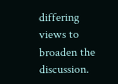differing views to broaden the discussion.